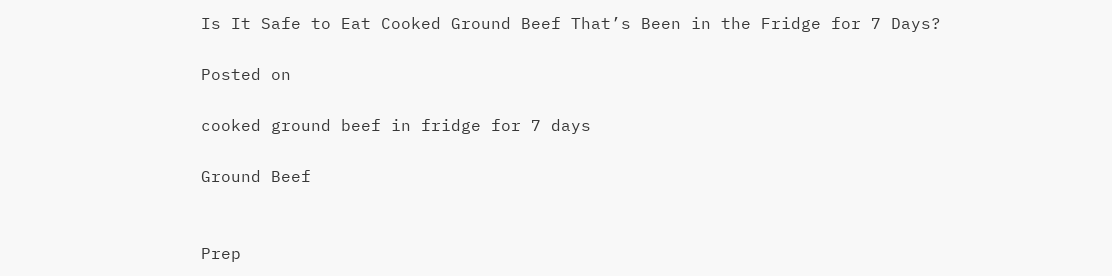Is It Safe to Eat Cooked Ground Beef That’s Been in the Fridge for 7 Days?

Posted on

cooked ground beef in fridge for 7 days

Ground Beef


Prep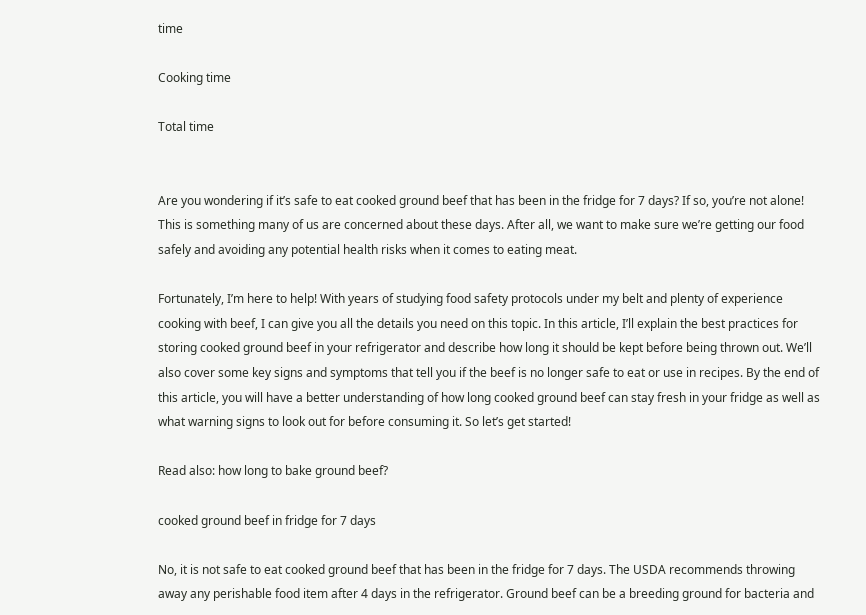time

Cooking time

Total time


Are you wondering if it’s safe to eat cooked ground beef that has been in the fridge for 7 days? If so, you’re not alone! This is something many of us are concerned about these days. After all, we want to make sure we’re getting our food safely and avoiding any potential health risks when it comes to eating meat.

Fortunately, I’m here to help! With years of studying food safety protocols under my belt and plenty of experience cooking with beef, I can give you all the details you need on this topic. In this article, I’ll explain the best practices for storing cooked ground beef in your refrigerator and describe how long it should be kept before being thrown out. We’ll also cover some key signs and symptoms that tell you if the beef is no longer safe to eat or use in recipes. By the end of this article, you will have a better understanding of how long cooked ground beef can stay fresh in your fridge as well as what warning signs to look out for before consuming it. So let’s get started!

Read also: how long to bake ground beef?

cooked ground beef in fridge for 7 days

No, it is not safe to eat cooked ground beef that has been in the fridge for 7 days. The USDA recommends throwing away any perishable food item after 4 days in the refrigerator. Ground beef can be a breeding ground for bacteria and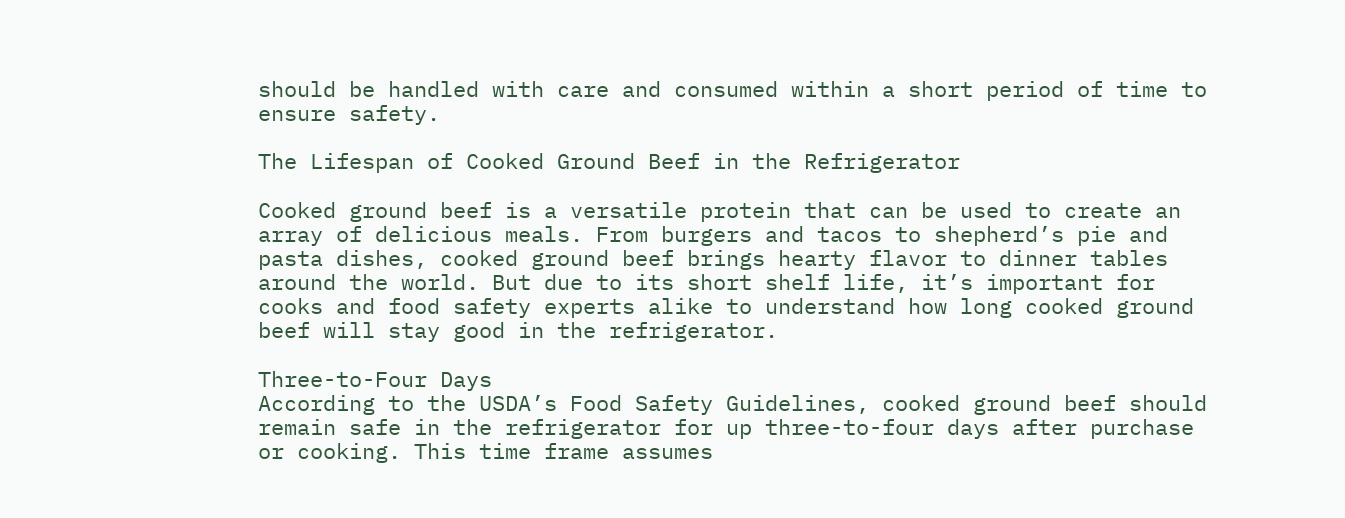should be handled with care and consumed within a short period of time to ensure safety.

The Lifespan of Cooked Ground Beef in the Refrigerator

Cooked ground beef is a versatile protein that can be used to create an array of delicious meals. From burgers and tacos to shepherd’s pie and pasta dishes, cooked ground beef brings hearty flavor to dinner tables around the world. But due to its short shelf life, it’s important for cooks and food safety experts alike to understand how long cooked ground beef will stay good in the refrigerator.

Three-to-Four Days
According to the USDA’s Food Safety Guidelines, cooked ground beef should remain safe in the refrigerator for up three-to-four days after purchase or cooking. This time frame assumes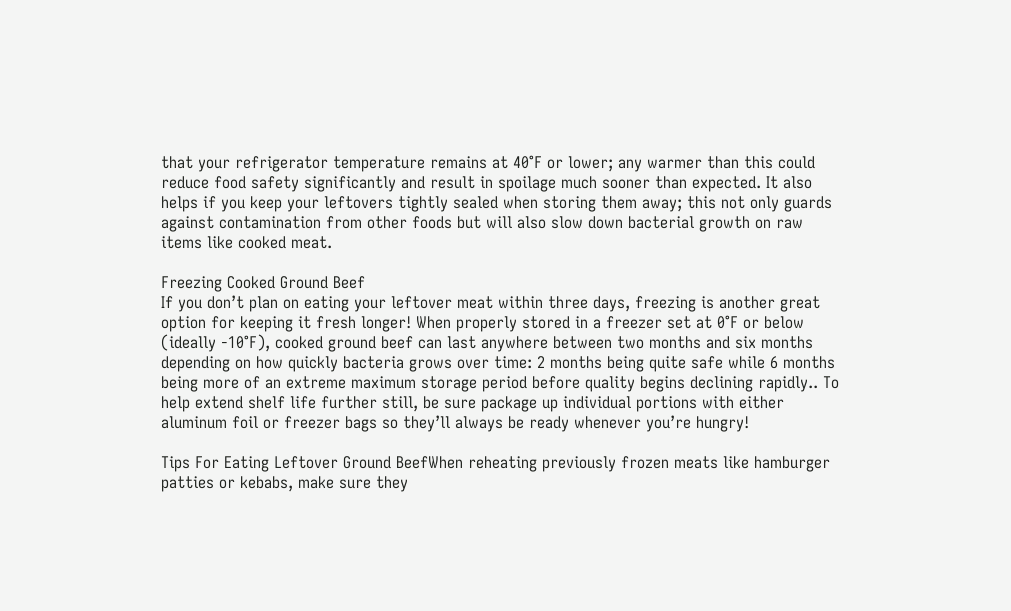that your refrigerator temperature remains at 40°F or lower; any warmer than this could reduce food safety significantly and result in spoilage much sooner than expected. It also helps if you keep your leftovers tightly sealed when storing them away; this not only guards against contamination from other foods but will also slow down bacterial growth on raw items like cooked meat.

Freezing Cooked Ground Beef
If you don’t plan on eating your leftover meat within three days, freezing is another great option for keeping it fresh longer! When properly stored in a freezer set at 0°F or below (ideally -10°F), cooked ground beef can last anywhere between two months and six months depending on how quickly bacteria grows over time: 2 months being quite safe while 6 months being more of an extreme maximum storage period before quality begins declining rapidly.. To help extend shelf life further still, be sure package up individual portions with either aluminum foil or freezer bags so they’ll always be ready whenever you’re hungry!

Tips For Eating Leftover Ground BeefWhen reheating previously frozen meats like hamburger patties or kebabs, make sure they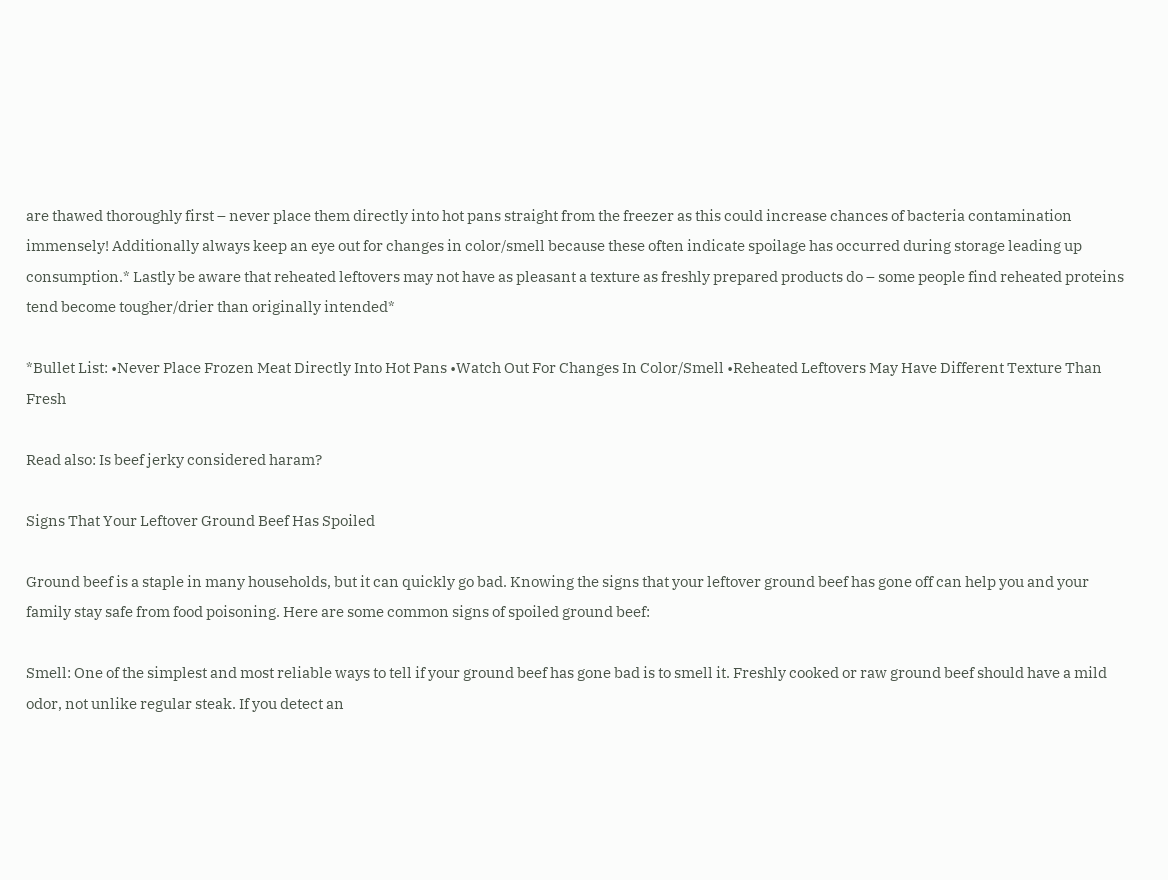are thawed thoroughly first – never place them directly into hot pans straight from the freezer as this could increase chances of bacteria contamination immensely! Additionally always keep an eye out for changes in color/smell because these often indicate spoilage has occurred during storage leading up consumption.* Lastly be aware that reheated leftovers may not have as pleasant a texture as freshly prepared products do – some people find reheated proteins tend become tougher/drier than originally intended*

*Bullet List: •Never Place Frozen Meat Directly Into Hot Pans •Watch Out For Changes In Color/Smell •Reheated Leftovers May Have Different Texture Than Fresh

Read also: Is beef jerky considered haram?

Signs That Your Leftover Ground Beef Has Spoiled

Ground beef is a staple in many households, but it can quickly go bad. Knowing the signs that your leftover ground beef has gone off can help you and your family stay safe from food poisoning. Here are some common signs of spoiled ground beef:

Smell: One of the simplest and most reliable ways to tell if your ground beef has gone bad is to smell it. Freshly cooked or raw ground beef should have a mild odor, not unlike regular steak. If you detect an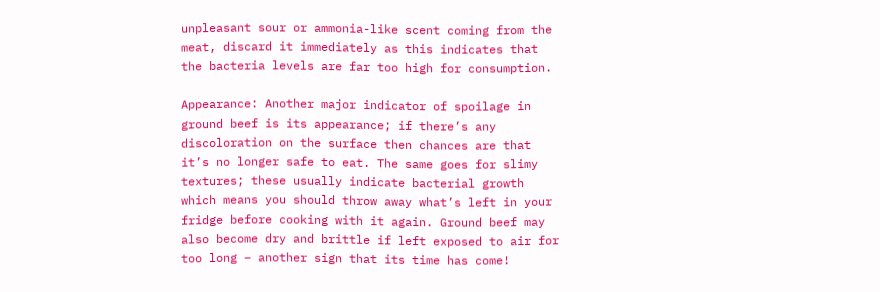unpleasant sour or ammonia-like scent coming from the meat, discard it immediately as this indicates that the bacteria levels are far too high for consumption.

Appearance: Another major indicator of spoilage in ground beef is its appearance; if there’s any discoloration on the surface then chances are that it’s no longer safe to eat. The same goes for slimy textures; these usually indicate bacterial growth which means you should throw away what’s left in your fridge before cooking with it again. Ground beef may also become dry and brittle if left exposed to air for too long – another sign that its time has come!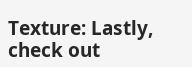Texture: Lastly, check out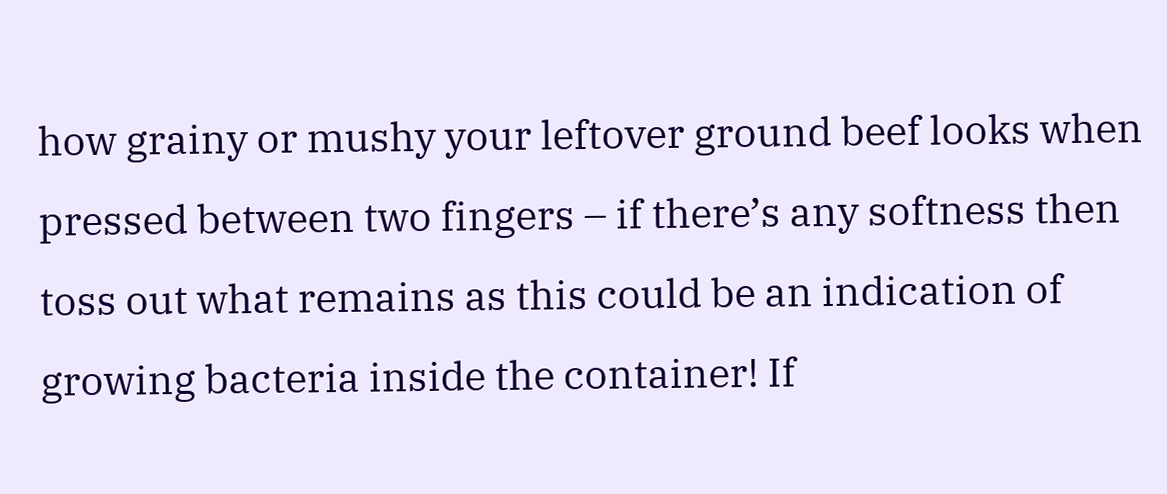how grainy or mushy your leftover ground beef looks when pressed between two fingers – if there’s any softness then toss out what remains as this could be an indication of growing bacteria inside the container! If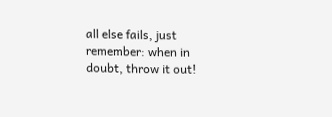all else fails, just remember: when in doubt, throw it out!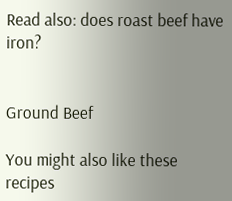Read also: does roast beef have iron?


Ground Beef

You might also like these recipes